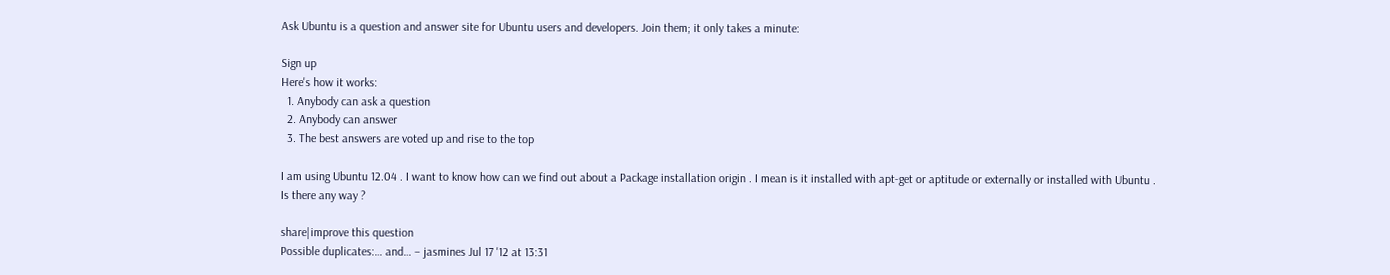Ask Ubuntu is a question and answer site for Ubuntu users and developers. Join them; it only takes a minute:

Sign up
Here's how it works:
  1. Anybody can ask a question
  2. Anybody can answer
  3. The best answers are voted up and rise to the top

I am using Ubuntu 12.04 . I want to know how can we find out about a Package installation origin . I mean is it installed with apt-get or aptitude or externally or installed with Ubuntu . Is there any way ?

share|improve this question
Possible duplicates:… and… – jasmines Jul 17 '12 at 13:31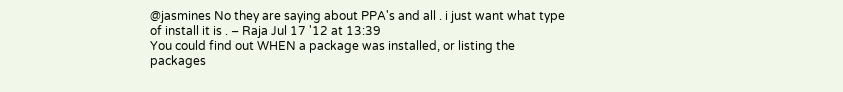@jasmines No they are saying about PPA's and all . i just want what type of install it is . – Raja Jul 17 '12 at 13:39
You could find out WHEN a package was installed, or listing the packages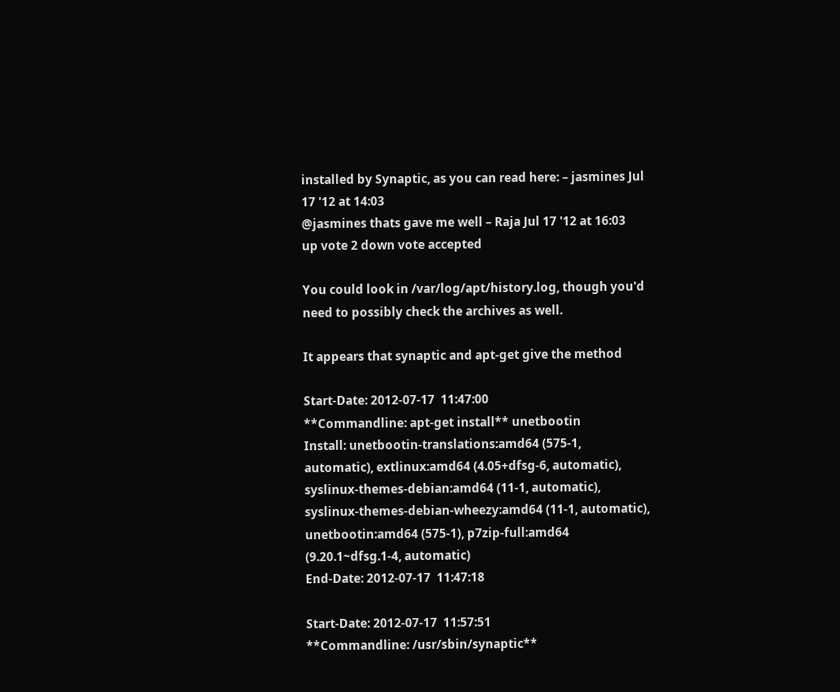installed by Synaptic, as you can read here: – jasmines Jul 17 '12 at 14:03
@jasmines thats gave me well – Raja Jul 17 '12 at 16:03
up vote 2 down vote accepted

You could look in /var/log/apt/history.log, though you'd need to possibly check the archives as well.

It appears that synaptic and apt-get give the method

Start-Date: 2012-07-17  11:47:00
**Commandline: apt-get install** unetbootin
Install: unetbootin-translations:amd64 (575-1, automatic), extlinux:amd64 (4.05+dfsg-6, automatic), syslinux-themes-debian:amd64 (11-1, automatic), syslinux-themes-debian-wheezy:amd64 (11-1, automatic), unetbootin:amd64 (575-1), p7zip-full:amd64 (9.20.1~dfsg.1-4, automatic)
End-Date: 2012-07-17  11:47:18

Start-Date: 2012-07-17  11:57:51
**Commandline: /usr/sbin/synaptic**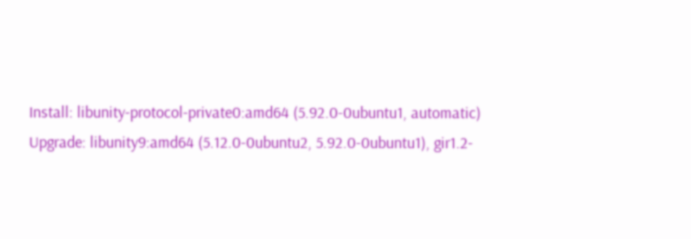Install: libunity-protocol-private0:amd64 (5.92.0-0ubuntu1, automatic)
Upgrade: libunity9:amd64 (5.12.0-0ubuntu2, 5.92.0-0ubuntu1), gir1.2-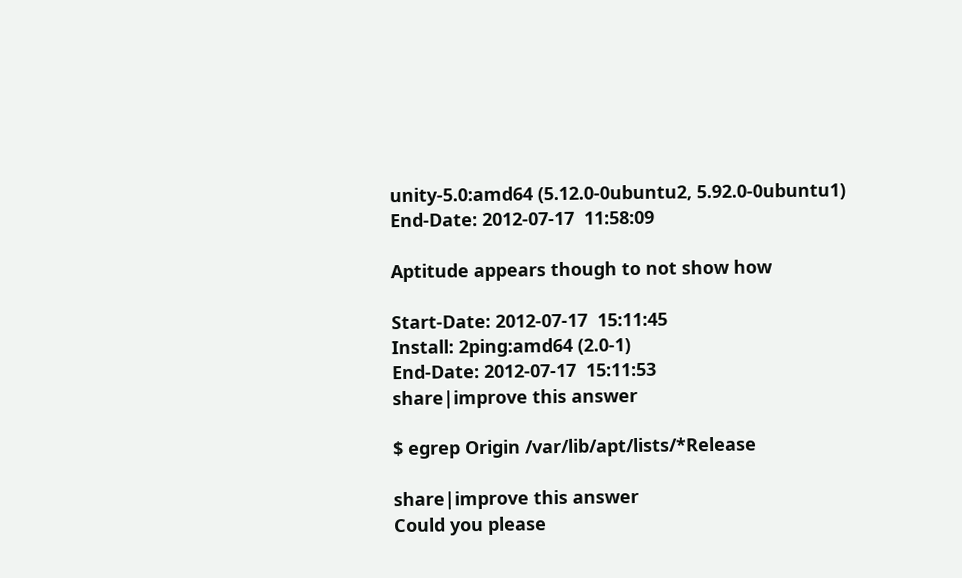unity-5.0:amd64 (5.12.0-0ubuntu2, 5.92.0-0ubuntu1)
End-Date: 2012-07-17  11:58:09

Aptitude appears though to not show how

Start-Date: 2012-07-17  15:11:45
Install: 2ping:amd64 (2.0-1)
End-Date: 2012-07-17  15:11:53
share|improve this answer

$ egrep Origin /var/lib/apt/lists/*Release

share|improve this answer
Could you please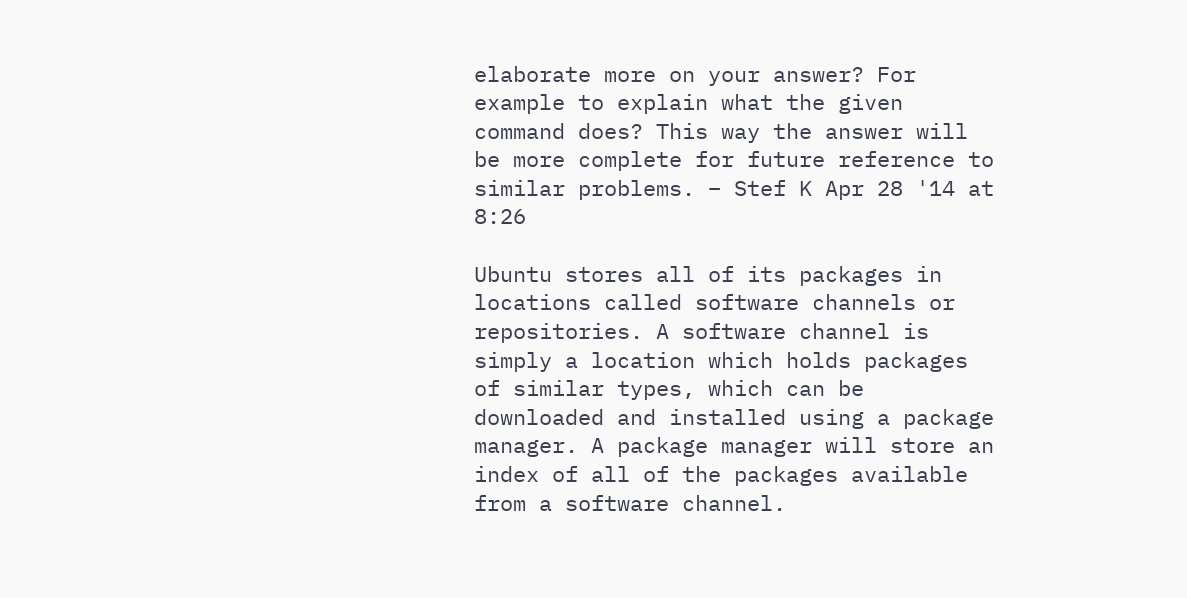elaborate more on your answer? For example to explain what the given command does? This way the answer will be more complete for future reference to similar problems. – Stef K Apr 28 '14 at 8:26

Ubuntu stores all of its packages in locations called software channels or repositories. A software channel is simply a location which holds packages of similar types, which can be downloaded and installed using a package manager. A package manager will store an index of all of the packages available from a software channel.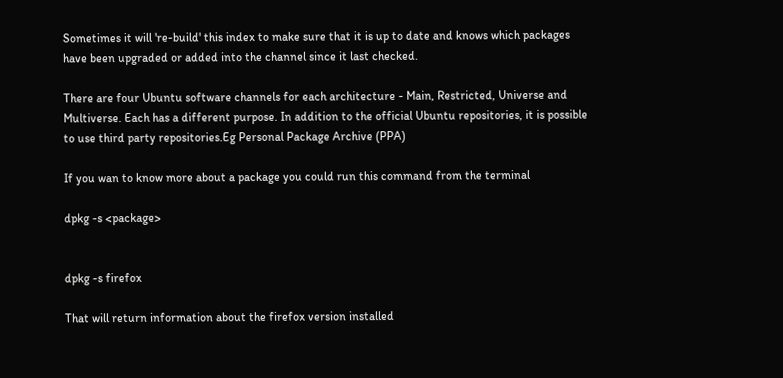Sometimes it will 're-build' this index to make sure that it is up to date and knows which packages have been upgraded or added into the channel since it last checked.

There are four Ubuntu software channels for each architecture - Main, Restricted, Universe and Multiverse. Each has a different purpose. In addition to the official Ubuntu repositories, it is possible to use third party repositories.Eg Personal Package Archive (PPA)

If you wan to know more about a package you could run this command from the terminal

dpkg -s <package>


dpkg -s firefox

That will return information about the firefox version installed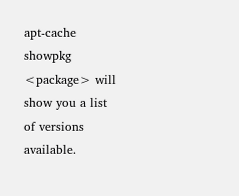apt-cache showpkg <package> will show you a list of versions available.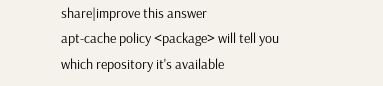share|improve this answer
apt-cache policy <package> will tell you which repository it's available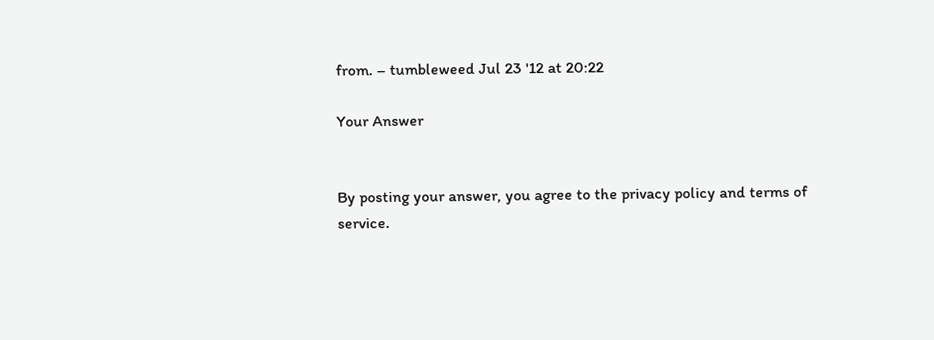from. – tumbleweed Jul 23 '12 at 20:22

Your Answer


By posting your answer, you agree to the privacy policy and terms of service.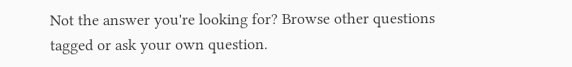Not the answer you're looking for? Browse other questions tagged or ask your own question.